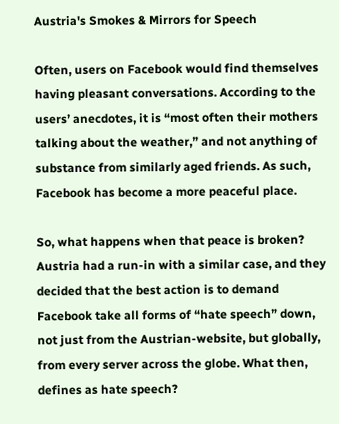Austria's Smokes & Mirrors for Speech

Often, users on Facebook would find themselves having pleasant conversations. According to the users’ anecdotes, it is “most often their mothers talking about the weather,” and not anything of substance from similarly aged friends. As such, Facebook has become a more peaceful place.

So, what happens when that peace is broken? Austria had a run-in with a similar case, and they decided that the best action is to demand Facebook take all forms of “hate speech” down, not just from the Austrian-website, but globally, from every server across the globe. What then, defines as hate speech?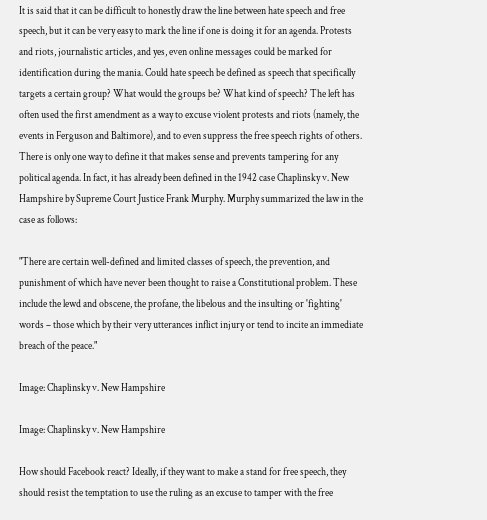It is said that it can be difficult to honestly draw the line between hate speech and free speech, but it can be very easy to mark the line if one is doing it for an agenda. Protests and riots, journalistic articles, and yes, even online messages could be marked for identification during the mania. Could hate speech be defined as speech that specifically targets a certain group? What would the groups be? What kind of speech? The left has often used the first amendment as a way to excuse violent protests and riots (namely, the events in Ferguson and Baltimore), and to even suppress the free speech rights of others. There is only one way to define it that makes sense and prevents tampering for any political agenda. In fact, it has already been defined in the 1942 case Chaplinsky v. New Hampshire by Supreme Court Justice Frank Murphy. Murphy summarized the law in the case as follows:

"There are certain well-defined and limited classes of speech, the prevention, and punishment of which have never been thought to raise a Constitutional problem. These include the lewd and obscene, the profane, the libelous and the insulting or 'fighting' words – those which by their very utterances inflict injury or tend to incite an immediate breach of the peace."

Image: Chaplinsky v. New Hampshire

Image: Chaplinsky v. New Hampshire

How should Facebook react? Ideally, if they want to make a stand for free speech, they should resist the temptation to use the ruling as an excuse to tamper with the free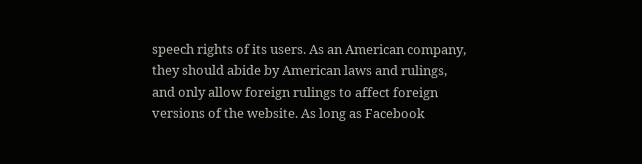speech rights of its users. As an American company, they should abide by American laws and rulings, and only allow foreign rulings to affect foreign versions of the website. As long as Facebook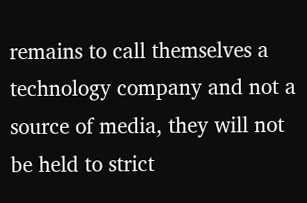remains to call themselves a technology company and not a source of media, they will not be held to strict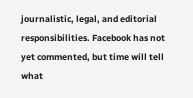journalistic, legal, and editorial responsibilities. Facebook has not yet commented, but time will tell what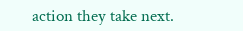action they take next.